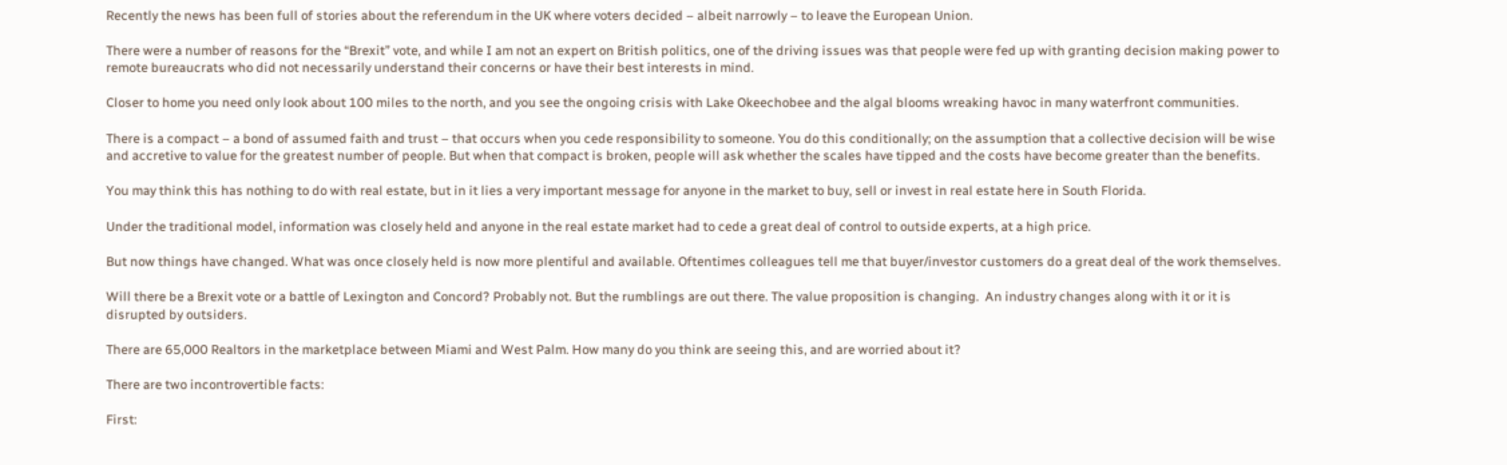Recently the news has been full of stories about the referendum in the UK where voters decided – albeit narrowly – to leave the European Union.

There were a number of reasons for the “Brexit” vote, and while I am not an expert on British politics, one of the driving issues was that people were fed up with granting decision making power to remote bureaucrats who did not necessarily understand their concerns or have their best interests in mind.

Closer to home you need only look about 100 miles to the north, and you see the ongoing crisis with Lake Okeechobee and the algal blooms wreaking havoc in many waterfront communities.

There is a compact – a bond of assumed faith and trust – that occurs when you cede responsibility to someone. You do this conditionally; on the assumption that a collective decision will be wise and accretive to value for the greatest number of people. But when that compact is broken, people will ask whether the scales have tipped and the costs have become greater than the benefits.

You may think this has nothing to do with real estate, but in it lies a very important message for anyone in the market to buy, sell or invest in real estate here in South Florida.

Under the traditional model, information was closely held and anyone in the real estate market had to cede a great deal of control to outside experts, at a high price.

But now things have changed. What was once closely held is now more plentiful and available. Oftentimes colleagues tell me that buyer/investor customers do a great deal of the work themselves.

Will there be a Brexit vote or a battle of Lexington and Concord? Probably not. But the rumblings are out there. The value proposition is changing.  An industry changes along with it or it is disrupted by outsiders.

There are 65,000 Realtors in the marketplace between Miami and West Palm. How many do you think are seeing this, and are worried about it?

There are two incontrovertible facts:

First: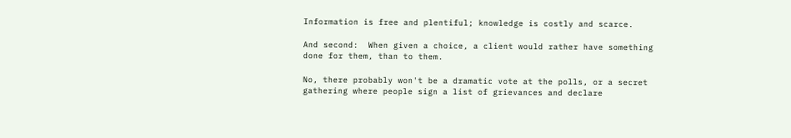Information is free and plentiful; knowledge is costly and scarce.

And second:  When given a choice, a client would rather have something done for them, than to them.

No, there probably won't be a dramatic vote at the polls, or a secret gathering where people sign a list of grievances and declare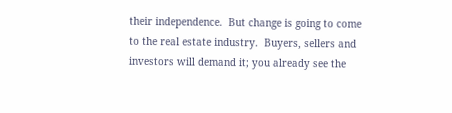their independence.  But change is going to come to the real estate industry.  Buyers, sellers and investors will demand it; you already see the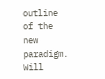outline of the new paradigm.  Will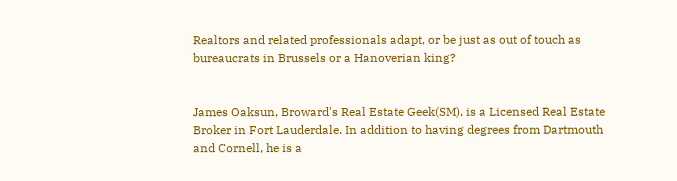Realtors and related professionals adapt, or be just as out of touch as bureaucrats in Brussels or a Hanoverian king?


James Oaksun, Broward's Real Estate Geek(SM), is a Licensed Real Estate Broker in Fort Lauderdale. In addition to having degrees from Dartmouth and Cornell, he is a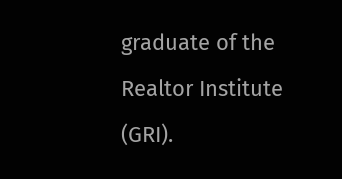graduate of the Realtor Institute (GRI).